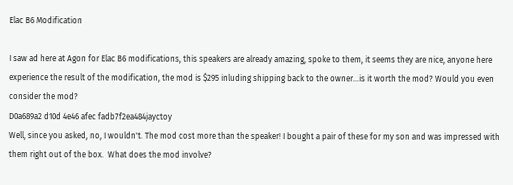Elac B6 Modification

I saw ad here at Agon for Elac B6 modifications, this speakers are already amazing, spoke to them, it seems they are nice, anyone here experience the result of the modification, the mod is $295 inluding shipping back to the owner...is it worth the mod? Would you even consider the mod?
D0a689a2 d10d 4e46 afec fadb7f2ea484jayctoy
Well, since you asked, no, I wouldn't. The mod cost more than the speaker! I bought a pair of these for my son and was impressed with them right out of the box.  What does the mod involve?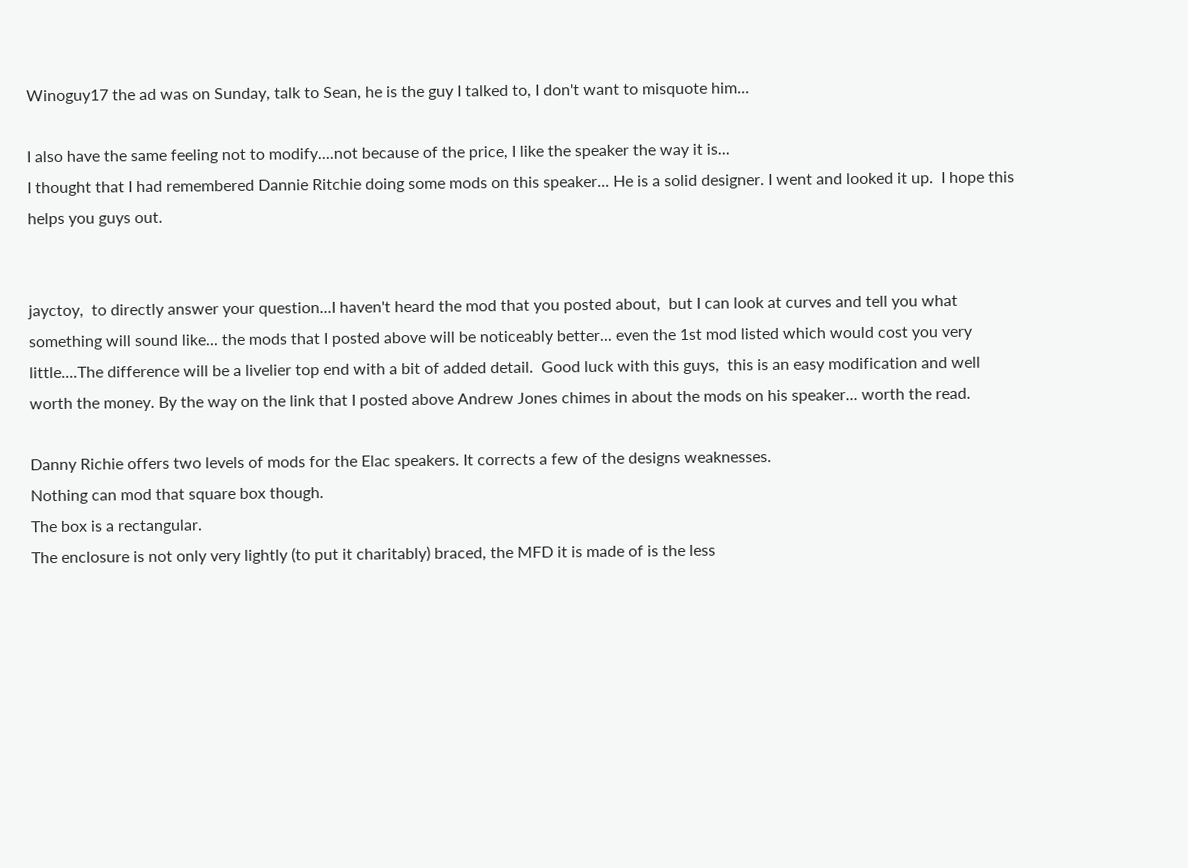Winoguy17 the ad was on Sunday, talk to Sean, he is the guy I talked to, I don't want to misquote him...

I also have the same feeling not to modify....not because of the price, I like the speaker the way it is...
I thought that I had remembered Dannie Ritchie doing some mods on this speaker... He is a solid designer. I went and looked it up.  I hope this helps you guys out.


jayctoy,  to directly answer your question...I haven't heard the mod that you posted about,  but I can look at curves and tell you what something will sound like... the mods that I posted above will be noticeably better... even the 1st mod listed which would cost you very little....The difference will be a livelier top end with a bit of added detail.  Good luck with this guys,  this is an easy modification and well worth the money. By the way on the link that I posted above Andrew Jones chimes in about the mods on his speaker... worth the read.

Danny Richie offers two levels of mods for the Elac speakers. It corrects a few of the designs weaknesses.
Nothing can mod that square box though.
The box is a rectangular.
The enclosure is not only very lightly (to put it charitably) braced, the MFD it is made of is the less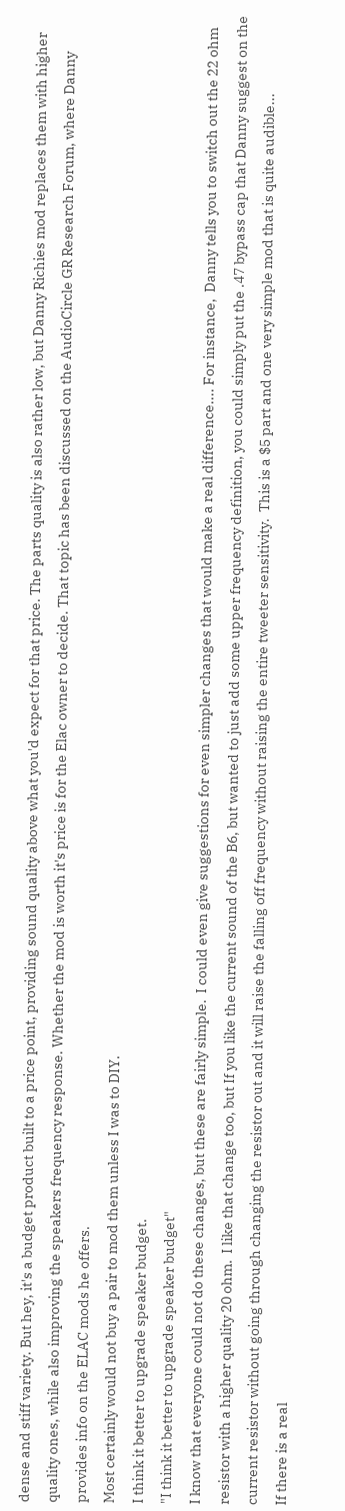dense and stiff variety. But hey, it's a budget product built to a price point, providing sound quality above what you'd expect for that price. The parts quality is also rather low, but Danny Richies mod replaces them with higher quality ones, while also improving the speakers frequency response. Whether the mod is worth it's price is for the Elac owner to decide. That topic has been discussed on the AudioCircle GR Research Forum, where Danny provides info on the ELAC mods he offers.
Most certainly would not buy a pair to mod them unless I was to DIY.
I think it better to upgrade speaker budget.
"I think it better to upgrade speaker budget"
I know that everyone could not do these changes, but these are fairly simple.  I could even give suggestions for even simpler changes that would make a real difference.... For instance,  Danny tells you to switch out the 22 ohm resistor with a higher quality 20 ohm.  I like that change too, but If you like the current sound of the B6, but wanted to just add some upper frequency definition, you could simply put the .47 bypass cap that Danny suggest on the current resistor without going through changing the resistor out and it will raise the falling off frequency without raising the entire tweeter sensitivity.  This is a $5 part and one very simple mod that is quite audible...
If there is a real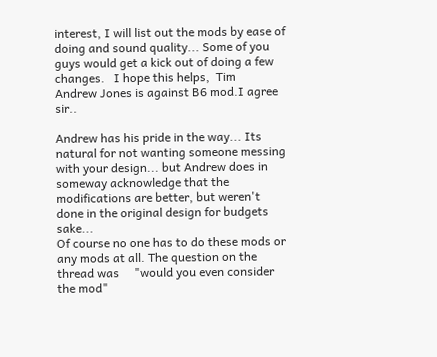interest, I will list out the mods by ease of doing and sound quality... Some of you guys would get a kick out of doing a few changes.   I hope this helps,  Tim
Andrew Jones is against B6 mod.I agree sir..

Andrew has his pride in the way... Its natural for not wanting someone messing with your design... but Andrew does in someway acknowledge that the modifications are better, but weren't done in the original design for budgets sake...
Of course no one has to do these mods or any mods at all. The question on the thread was     "would you even consider the mod"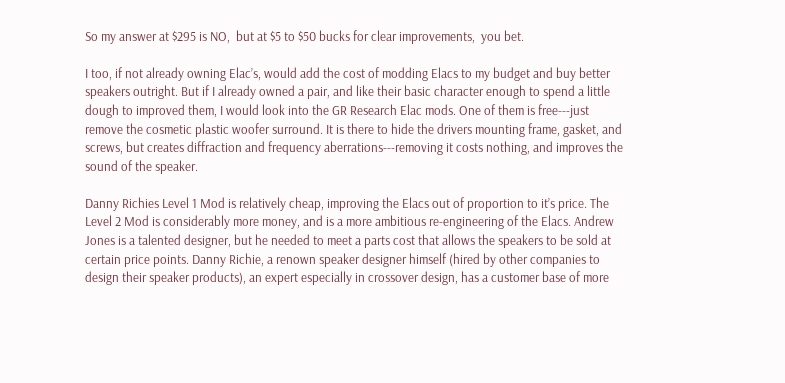So my answer at $295 is NO,  but at $5 to $50 bucks for clear improvements,  you bet.

I too, if not already owning Elac’s, would add the cost of modding Elacs to my budget and buy better speakers outright. But if I already owned a pair, and like their basic character enough to spend a little dough to improved them, I would look into the GR Research Elac mods. One of them is free---just remove the cosmetic plastic woofer surround. It is there to hide the drivers mounting frame, gasket, and screws, but creates diffraction and frequency aberrations---removing it costs nothing, and improves the sound of the speaker.

Danny Richies Level 1 Mod is relatively cheap, improving the Elacs out of proportion to it’s price. The Level 2 Mod is considerably more money, and is a more ambitious re-engineering of the Elacs. Andrew Jones is a talented designer, but he needed to meet a parts cost that allows the speakers to be sold at certain price points. Danny Richie, a renown speaker designer himself (hired by other companies to design their speaker products), an expert especially in crossover design, has a customer base of more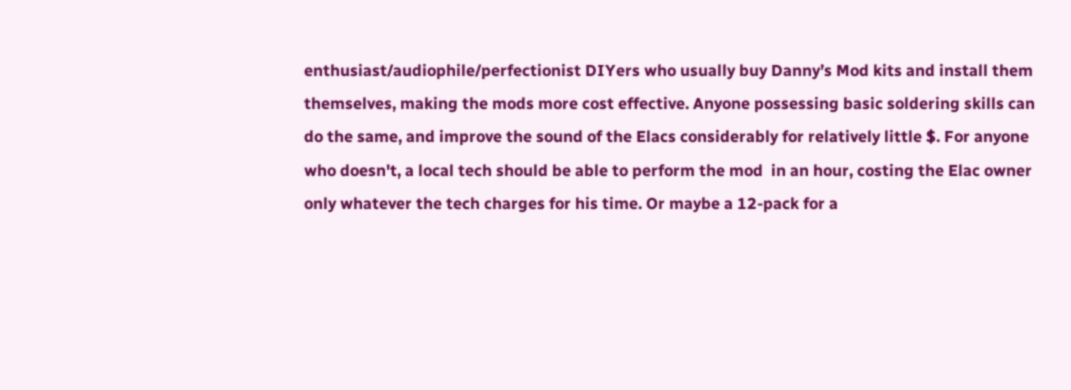enthusiast/audiophile/perfectionist DIYers who usually buy Danny’s Mod kits and install them themselves, making the mods more cost effective. Anyone possessing basic soldering skills can do the same, and improve the sound of the Elacs considerably for relatively little $. For anyone who doesn't, a local tech should be able to perform the mod  in an hour, costing the Elac owner only whatever the tech charges for his time. Or maybe a 12-pack for a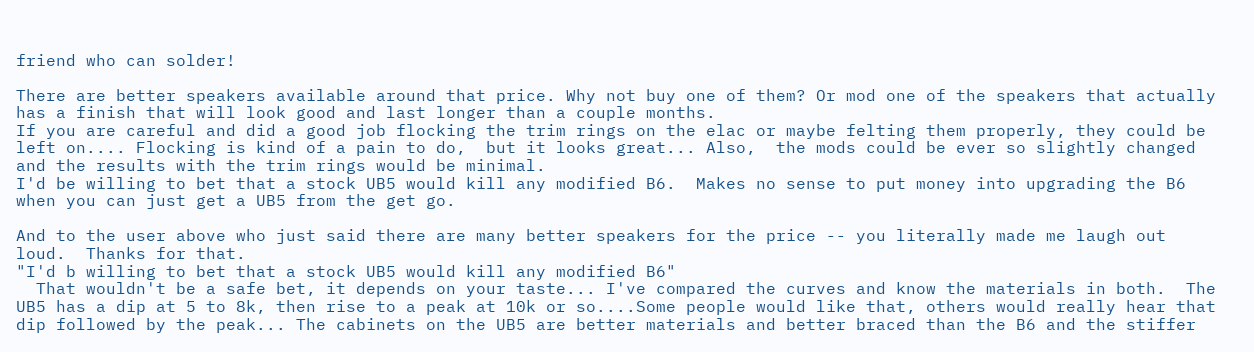friend who can solder!

There are better speakers available around that price. Why not buy one of them? Or mod one of the speakers that actually has a finish that will look good and last longer than a couple months.
If you are careful and did a good job flocking the trim rings on the elac or maybe felting them properly, they could be left on.... Flocking is kind of a pain to do,  but it looks great... Also,  the mods could be ever so slightly changed and the results with the trim rings would be minimal.
I'd be willing to bet that a stock UB5 would kill any modified B6.  Makes no sense to put money into upgrading the B6 when you can just get a UB5 from the get go.

And to the user above who just said there are many better speakers for the price -- you literally made me laugh out loud.  Thanks for that.
"I'd b willing to bet that a stock UB5 would kill any modified B6"
  That wouldn't be a safe bet, it depends on your taste... I've compared the curves and know the materials in both.  The UB5 has a dip at 5 to 8k, then rise to a peak at 10k or so....Some people would like that, others would really hear that dip followed by the peak... The cabinets on the UB5 are better materials and better braced than the B6 and the stiffer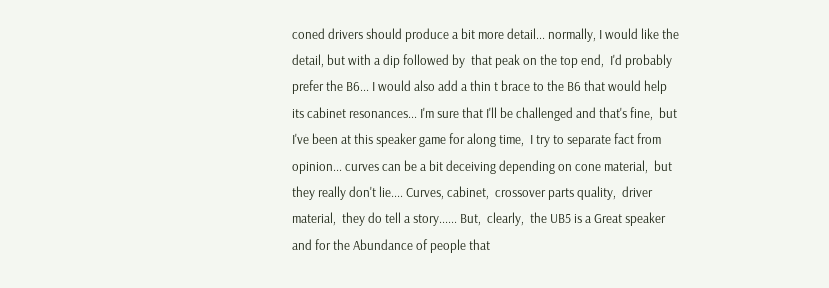coned drivers should produce a bit more detail... normally, I would like the detail, but with a dip followed by  that peak on the top end,  I'd probably prefer the B6... I would also add a thin t brace to the B6 that would help its cabinet resonances... I'm sure that I'll be challenged and that's fine,  but I've been at this speaker game for along time,  I try to separate fact from opinion... curves can be a bit deceiving depending on cone material,  but they really don't lie.... Curves, cabinet,  crossover parts quality,  driver material,  they do tell a story...... But,  clearly,  the UB5 is a Great speaker and for the Abundance of people that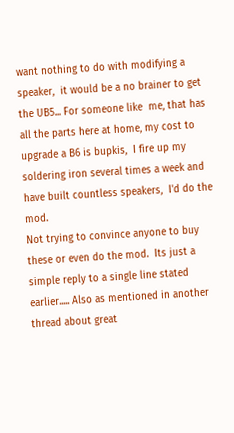want nothing to do with modifying a speaker,  it would be a no brainer to get the UB5... For someone like  me, that has  all the parts here at home, my cost to upgrade a B6 is bupkis,  I fire up my soldering iron several times a week and have built countless speakers,  I'd do the mod.
Not trying to convince anyone to buy these or even do the mod.  Its just a simple reply to a single line stated earlier..... Also as mentioned in another thread about great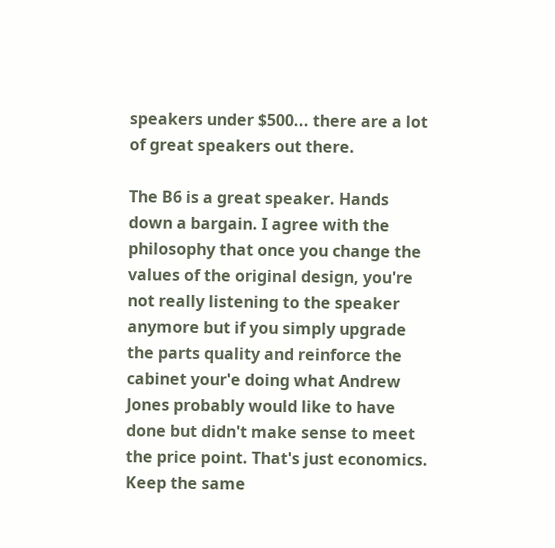speakers under $500... there are a lot of great speakers out there.

The B6 is a great speaker. Hands down a bargain. I agree with the philosophy that once you change the values of the original design, you're not really listening to the speaker anymore but if you simply upgrade the parts quality and reinforce the cabinet your'e doing what Andrew Jones probably would like to have done but didn't make sense to meet the price point. That's just economics. Keep the same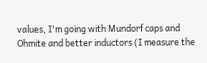values, I'm going with Mundorf caps and Ohmite and better inductors (I measure the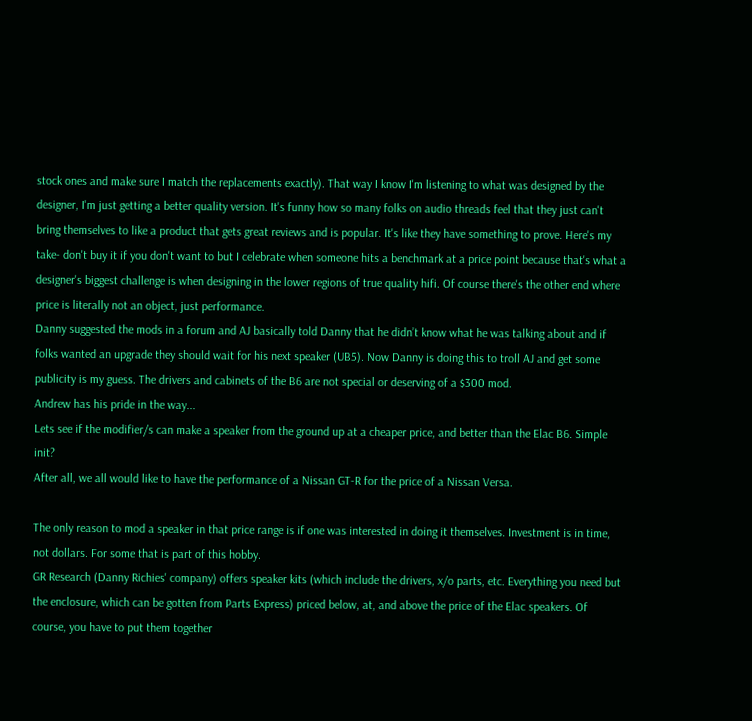stock ones and make sure I match the replacements exactly). That way I know I'm listening to what was designed by the designer, I'm just getting a better quality version. It's funny how so many folks on audio threads feel that they just can't bring themselves to like a product that gets great reviews and is popular. It's like they have something to prove. Here's my take- don't buy it if you don't want to but I celebrate when someone hits a benchmark at a price point because that's what a designer's biggest challenge is when designing in the lower regions of true quality hifi. Of course there's the other end where price is literally not an object, just performance.
Danny suggested the mods in a forum and AJ basically told Danny that he didn’t know what he was talking about and if folks wanted an upgrade they should wait for his next speaker (UB5). Now Danny is doing this to troll AJ and get some publicity is my guess. The drivers and cabinets of the B6 are not special or deserving of a $300 mod.
Andrew has his pride in the way...
Lets see if the modifier/s can make a speaker from the ground up at a cheaper price, and better than the Elac B6. Simple init?
After all, we all would like to have the performance of a Nissan GT-R for the price of a Nissan Versa.

The only reason to mod a speaker in that price range is if one was interested in doing it themselves. Investment is in time, not dollars. For some that is part of this hobby.
GR Research (Danny Richies' company) offers speaker kits (which include the drivers, x/o parts, etc. Everything you need but the enclosure, which can be gotten from Parts Express) priced below, at, and above the price of the Elac speakers. Of course, you have to put them together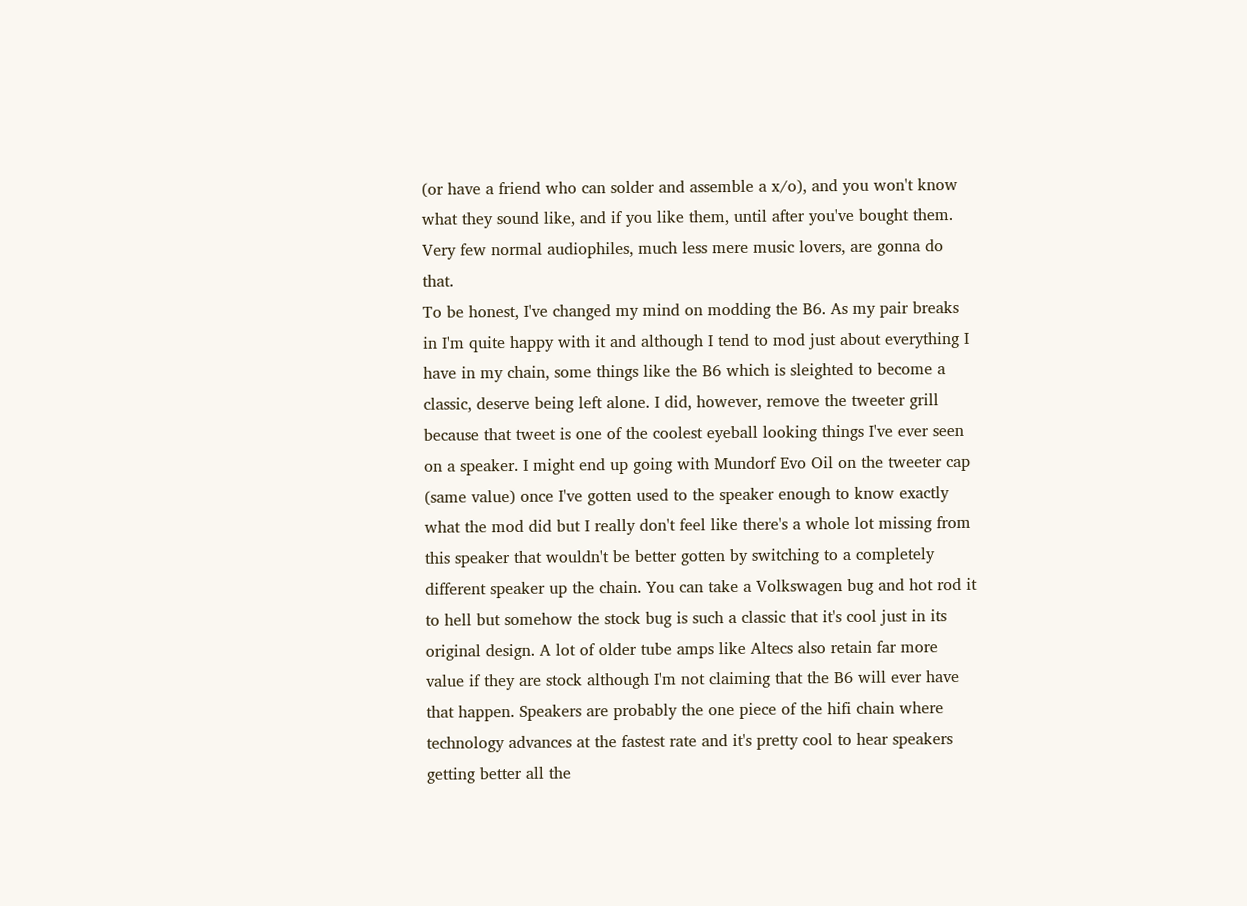(or have a friend who can solder and assemble a x/o), and you won't know what they sound like, and if you like them, until after you've bought them. Very few normal audiophiles, much less mere music lovers, are gonna do that.
To be honest, I've changed my mind on modding the B6. As my pair breaks in I'm quite happy with it and although I tend to mod just about everything I have in my chain, some things like the B6 which is sleighted to become a classic, deserve being left alone. I did, however, remove the tweeter grill because that tweet is one of the coolest eyeball looking things I've ever seen on a speaker. I might end up going with Mundorf Evo Oil on the tweeter cap (same value) once I've gotten used to the speaker enough to know exactly what the mod did but I really don't feel like there's a whole lot missing from this speaker that wouldn't be better gotten by switching to a completely different speaker up the chain. You can take a Volkswagen bug and hot rod it to hell but somehow the stock bug is such a classic that it's cool just in its original design. A lot of older tube amps like Altecs also retain far more value if they are stock although I'm not claiming that the B6 will ever have that happen. Speakers are probably the one piece of the hifi chain where technology advances at the fastest rate and it's pretty cool to hear speakers getting better all the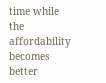time while the affordability becomes better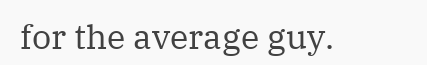for the average guy.